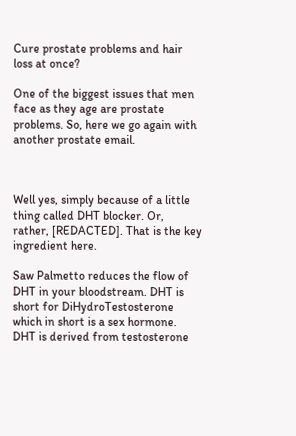Cure prostate problems and hair loss at once?

One of the biggest issues that men face as they age are prostate problems. So, here we go again with another prostate email.



Well yes, simply because of a little thing called DHT blocker. Or, rather, [REDACTED]. That is the key ingredient here.

Saw Palmetto reduces the flow of DHT in your bloodstream. DHT is short for DiHydroTestosterone which in short is a sex hormone. DHT is derived from testosterone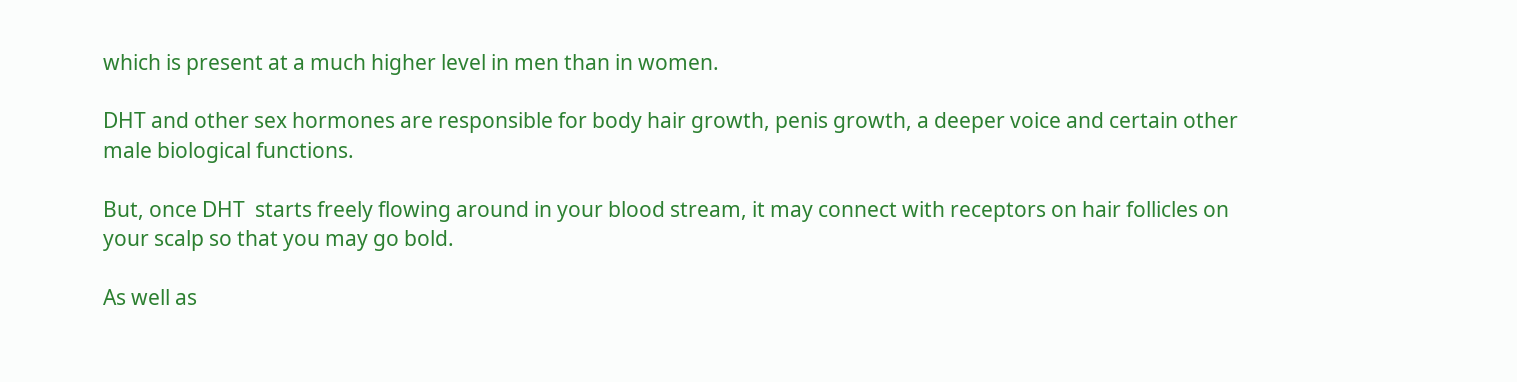which is present at a much higher level in men than in women.

DHT and other sex hormones are responsible for body hair growth, penis growth, a deeper voice and certain other male biological functions.

But, once DHT  starts freely flowing around in your blood stream, it may connect with receptors on hair follicles on your scalp so that you may go bold.

As well as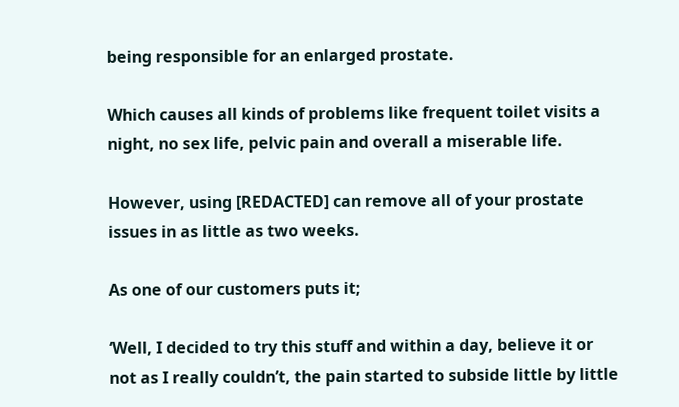being responsible for an enlarged prostate.

Which causes all kinds of problems like frequent toilet visits a night, no sex life, pelvic pain and overall a miserable life.

However, using [REDACTED] can remove all of your prostate issues in as little as two weeks.

As one of our customers puts it;

‘Well, I decided to try this stuff and within a day, believe it or not as I really couldn’t, the pain started to subside little by little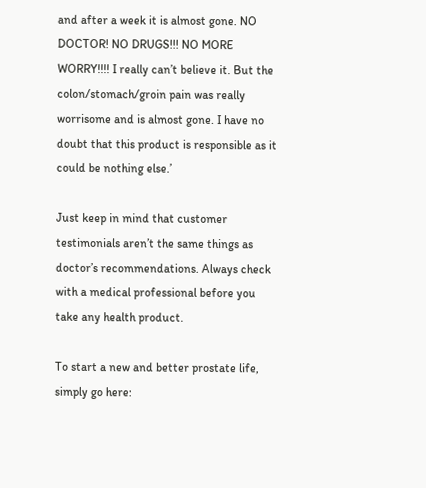and after a week it is almost gone. NO DOCTOR! NO DRUGS!!! NO MORE WORRY!!!! I really can’t believe it. But the colon/stomach/groin pain was really worrisome and is almost gone. I have no doubt that this product is responsible as it could be nothing else.’

Just keep in mind that customer testimonials aren’t the same things as doctor’s recommendations. Always check with a medical professional before you take any health product.

To start a new and better prostate life, simply go here: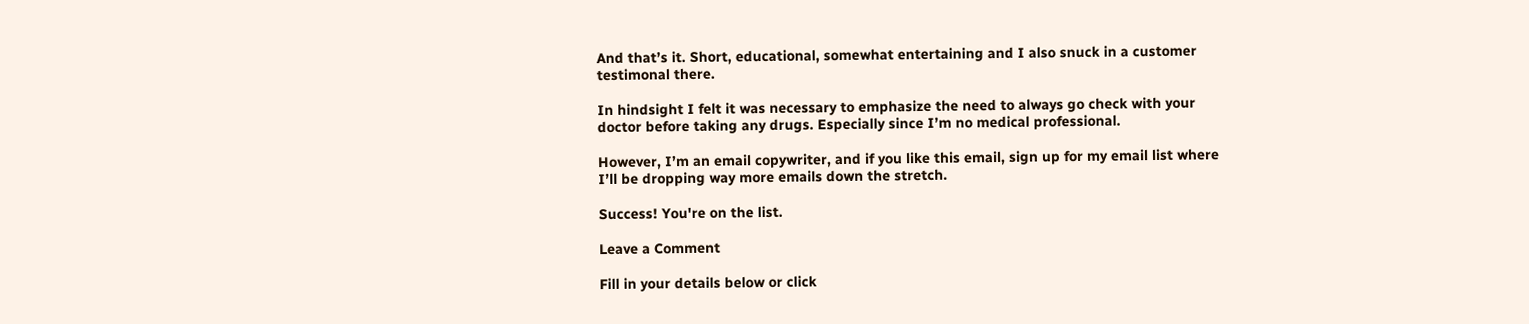And that’s it. Short, educational, somewhat entertaining and I also snuck in a customer testimonal there.

In hindsight I felt it was necessary to emphasize the need to always go check with your doctor before taking any drugs. Especially since I’m no medical professional.

However, I’m an email copywriter, and if you like this email, sign up for my email list where I’ll be dropping way more emails down the stretch.

Success! You're on the list.

Leave a Comment

Fill in your details below or click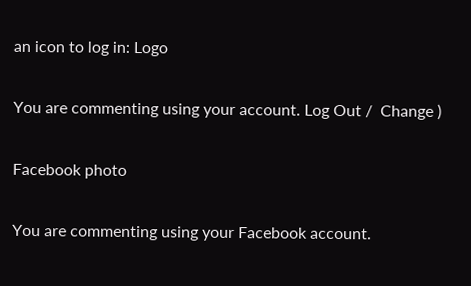an icon to log in: Logo

You are commenting using your account. Log Out /  Change )

Facebook photo

You are commenting using your Facebook account.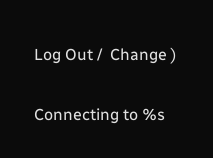Log Out /  Change )

Connecting to %s